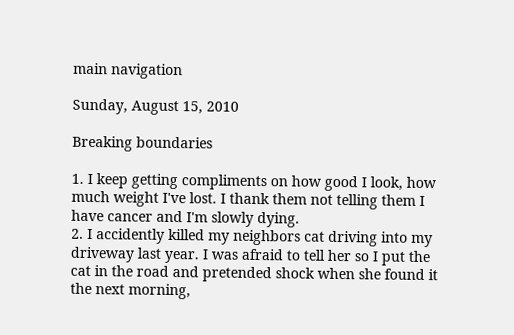main navigation

Sunday, August 15, 2010

Breaking boundaries

1. I keep getting compliments on how good I look, how much weight I've lost. I thank them not telling them I have cancer and I'm slowly dying.
2. I accidently killed my neighbors cat driving into my driveway last year. I was afraid to tell her so I put the cat in the road and pretended shock when she found it the next morning,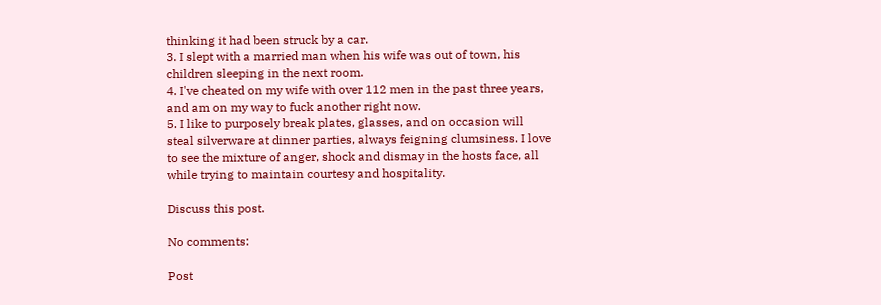thinking it had been struck by a car.
3. I slept with a married man when his wife was out of town, his children sleeping in the next room.
4. I've cheated on my wife with over 112 men in the past three years, and am on my way to fuck another right now.
5. I like to purposely break plates, glasses, and on occasion will steal silverware at dinner parties, always feigning clumsiness. I love to see the mixture of anger, shock and dismay in the hosts face, all while trying to maintain courtesy and hospitality.

Discuss this post.

No comments:

Post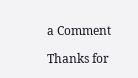a Comment

Thanks for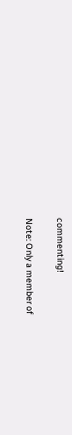commenting!

Note: Only a member of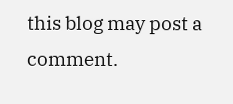this blog may post a comment.